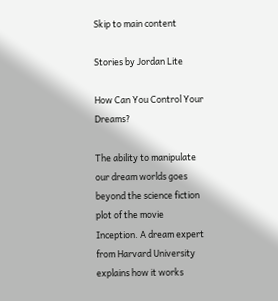Skip to main content

Stories by Jordan Lite

How Can You Control Your Dreams?

The ability to manipulate our dream worlds goes beyond the science fiction plot of the movie Inception. A dream expert from Harvard University explains how it works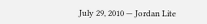July 29, 2010 — Jordan Lite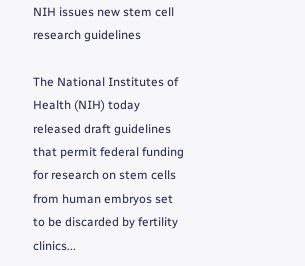NIH issues new stem cell research guidelines

The National Institutes of Health (NIH) today released draft guidelines that permit federal funding for research on stem cells from human embryos set to be discarded by fertility clinics...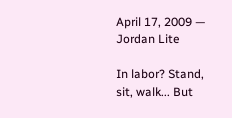April 17, 2009 — Jordan Lite

In labor? Stand, sit, walk... But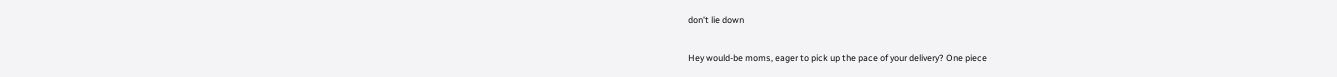don't lie down

Hey would-be moms, eager to pick up the pace of your delivery? One piece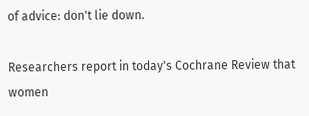of advice: don't lie down.

Researchers report in today's Cochrane Review that women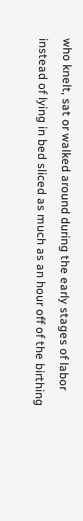who knelt, sat or walked around during the early stages of labor instead of lying in bed sliced as much as an hour off of the birthing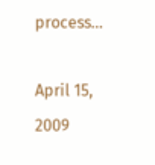process...

April 15, 2009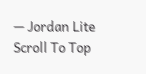— Jordan Lite
Scroll To Top